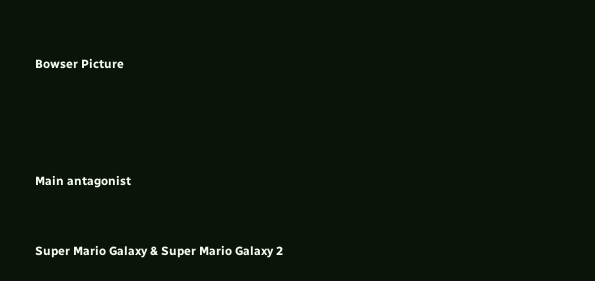Bowser Picture




Main antagonist


Super Mario Galaxy & Super Mario Galaxy 2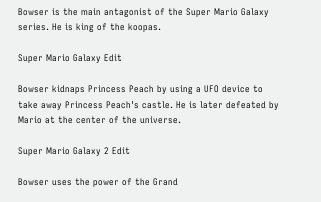Bowser is the main antagonist of the Super Mario Galaxy series. He is king of the koopas.

Super Mario Galaxy Edit

Bowser kidnaps Princess Peach by using a UFO device to take away Princess Peach's castle. He is later defeated by Mario at the center of the universe.

Super Mario Galaxy 2 Edit

Bowser uses the power of the Grand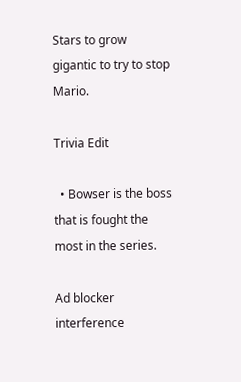Stars to grow gigantic to try to stop Mario.

Trivia Edit

  • Bowser is the boss that is fought the most in the series.

Ad blocker interference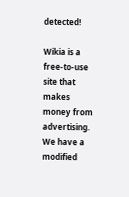detected!

Wikia is a free-to-use site that makes money from advertising. We have a modified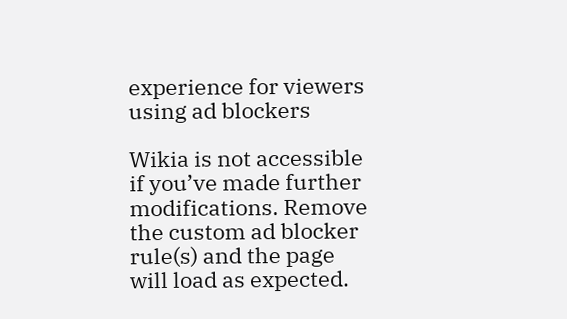experience for viewers using ad blockers

Wikia is not accessible if you’ve made further modifications. Remove the custom ad blocker rule(s) and the page will load as expected.